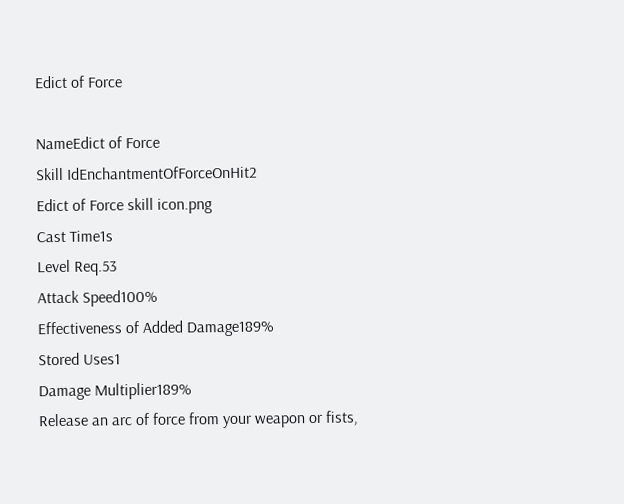Edict of Force

NameEdict of Force
Skill IdEnchantmentOfForceOnHit2
Edict of Force skill icon.png
Cast Time1s
Level Req.53
Attack Speed100%
Effectiveness of Added Damage189%
Stored Uses1
Damage Multiplier189%
Release an arc of force from your weapon or fists,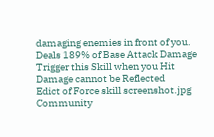damaging enemies in front of you.
Deals 189% of Base Attack Damage
Trigger this Skill when you Hit
Damage cannot be Reflected
Edict of Force skill screenshot.jpg
Community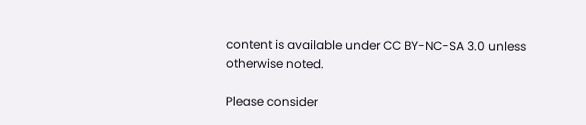content is available under CC BY-NC-SA 3.0 unless otherwise noted.

Please consider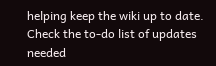helping keep the wiki up to date. Check the to-do list of updates needed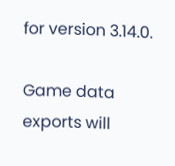for version 3.14.0.

Game data exports will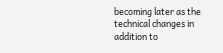becoming later as the technical changes in addition to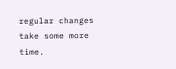regular changes take some more time.